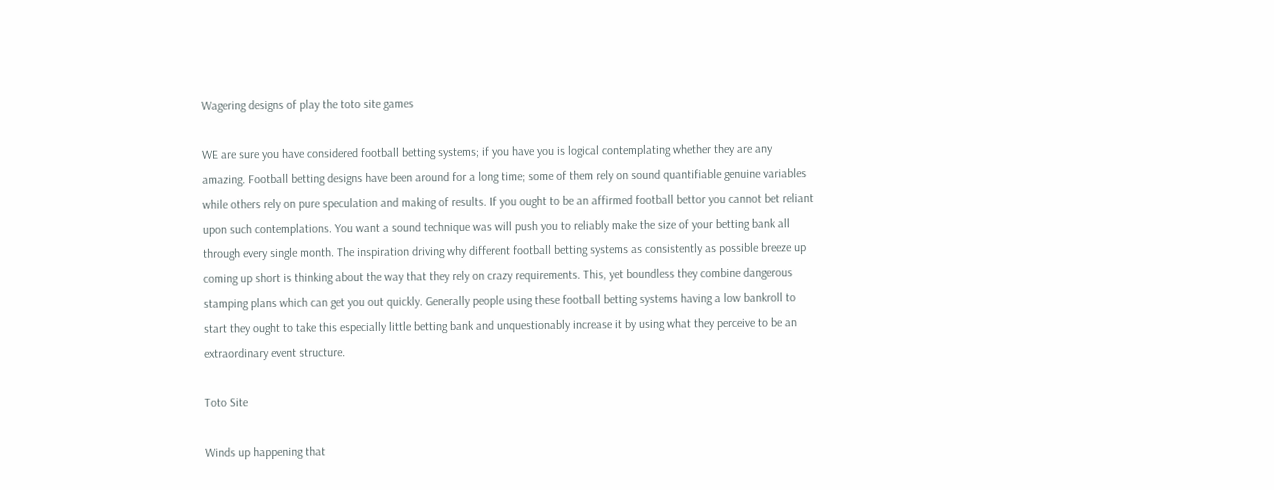Wagering designs of play the toto site games

WE are sure you have considered football betting systems; if you have you is logical contemplating whether they are any amazing. Football betting designs have been around for a long time; some of them rely on sound quantifiable genuine variables while others rely on pure speculation and making of results. If you ought to be an affirmed football bettor you cannot bet reliant upon such contemplations. You want a sound technique was will push you to reliably make the size of your betting bank all through every single month. The inspiration driving why different football betting systems as consistently as possible breeze up coming up short is thinking about the way that they rely on crazy requirements. This, yet boundless they combine dangerous stamping plans which can get you out quickly. Generally people using these football betting systems having a low bankroll to start they ought to take this especially little betting bank and unquestionably increase it by using what they perceive to be an extraordinary event structure.

Toto Site

Winds up happening that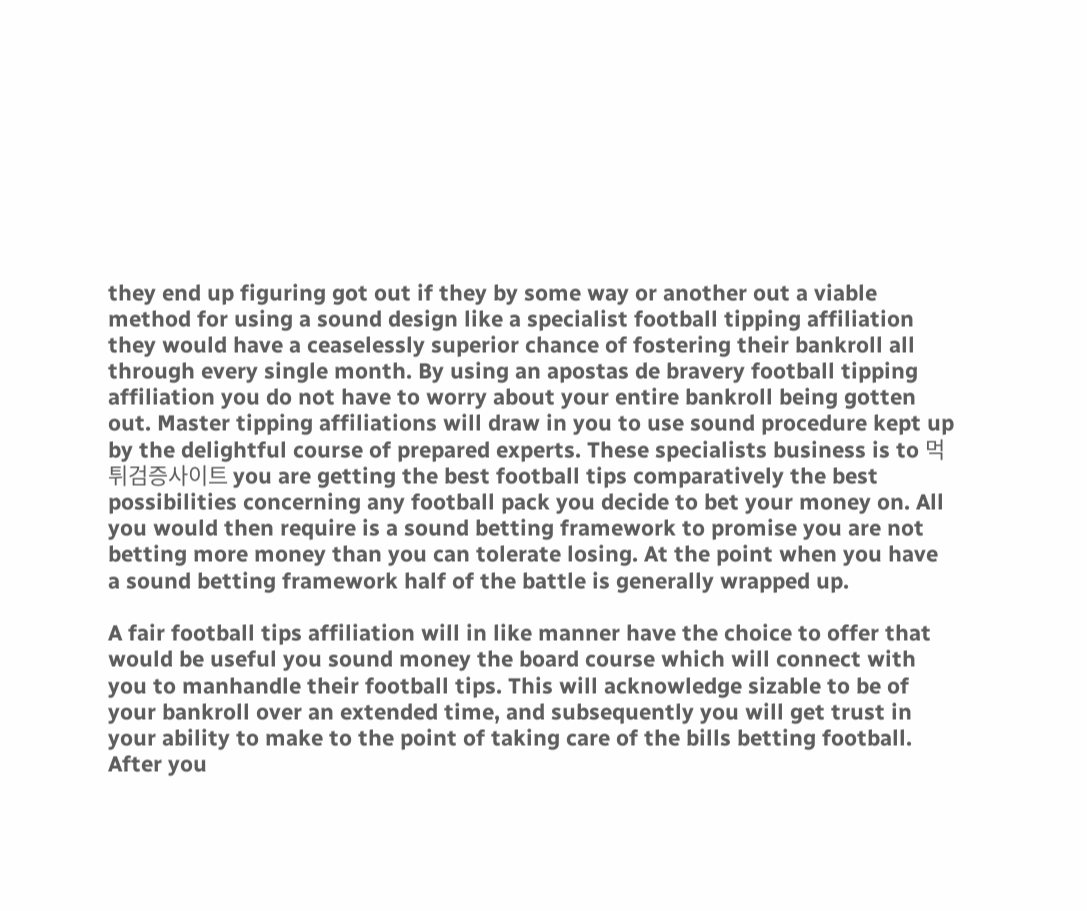they end up figuring got out if they by some way or another out a viable method for using a sound design like a specialist football tipping affiliation they would have a ceaselessly superior chance of fostering their bankroll all through every single month. By using an apostas de bravery football tipping affiliation you do not have to worry about your entire bankroll being gotten out. Master tipping affiliations will draw in you to use sound procedure kept up by the delightful course of prepared experts. These specialists business is to 먹튀검증사이트 you are getting the best football tips comparatively the best possibilities concerning any football pack you decide to bet your money on. All you would then require is a sound betting framework to promise you are not betting more money than you can tolerate losing. At the point when you have a sound betting framework half of the battle is generally wrapped up.

A fair football tips affiliation will in like manner have the choice to offer that would be useful you sound money the board course which will connect with you to manhandle their football tips. This will acknowledge sizable to be of your bankroll over an extended time, and subsequently you will get trust in your ability to make to the point of taking care of the bills betting football. After you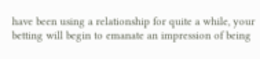have been using a relationship for quite a while, your betting will begin to emanate an impression of being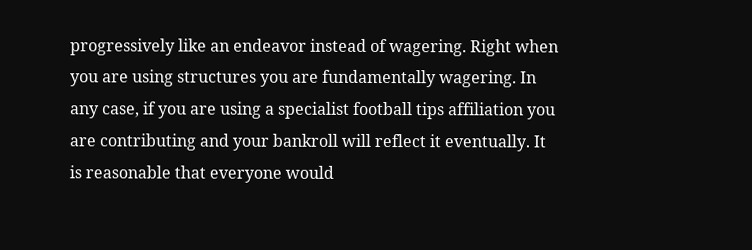progressively like an endeavor instead of wagering. Right when you are using structures you are fundamentally wagering. In any case, if you are using a specialist football tips affiliation you are contributing and your bankroll will reflect it eventually. It is reasonable that everyone would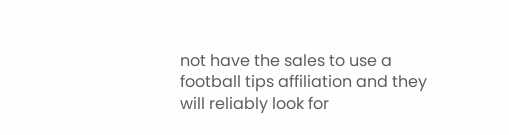not have the sales to use a football tips affiliation and they will reliably look for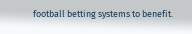football betting systems to benefit.